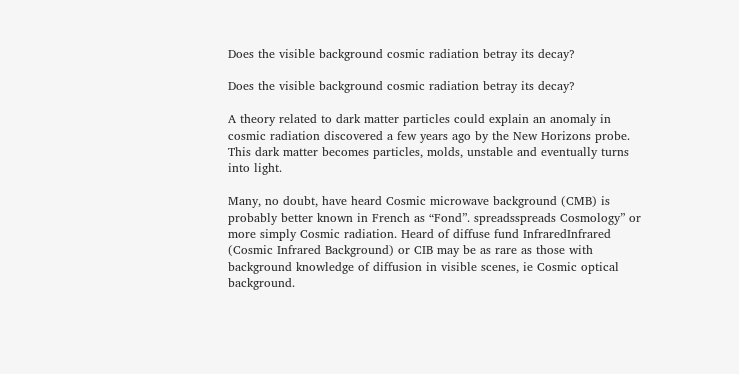Does the visible background cosmic radiation betray its decay?

Does the visible background cosmic radiation betray its decay?

A theory related to dark matter particles could explain an anomaly in cosmic radiation discovered a few years ago by the New Horizons probe. This dark matter becomes particles, molds, unstable and eventually turns into light.

Many, no doubt, have heard Cosmic microwave background (CMB) is probably better known in French as “Fond”. spreadsspreads Cosmology” or more simply Cosmic radiation. Heard of diffuse fund InfraredInfrared (Cosmic Infrared Background) or CIB may be as rare as those with background knowledge of diffusion in visible scenes, ie Cosmic optical background.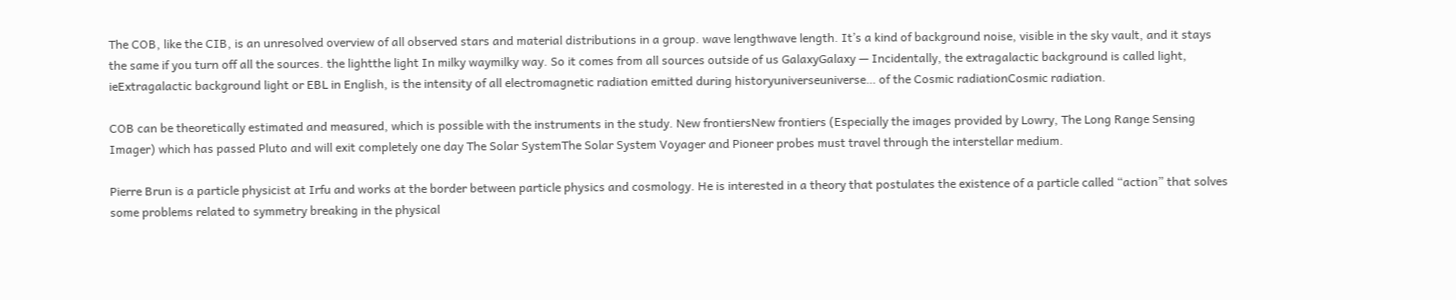The COB, like the CIB, is an unresolved overview of all observed stars and material distributions in a group. wave lengthwave length. It’s a kind of background noise, visible in the sky vault, and it stays the same if you turn off all the sources. the lightthe light In milky waymilky way. So it comes from all sources outside of us GalaxyGalaxy — Incidentally, the extragalactic background is called light, ieExtragalactic background light or EBL in English, is the intensity of all electromagnetic radiation emitted during historyuniverseuniverse… of the Cosmic radiationCosmic radiation.

COB can be theoretically estimated and measured, which is possible with the instruments in the study. New frontiersNew frontiers (Especially the images provided by Lowry, The Long Range Sensing Imager) which has passed Pluto and will exit completely one day The Solar SystemThe Solar System Voyager and Pioneer probes must travel through the interstellar medium.

Pierre Brun is a particle physicist at Irfu and works at the border between particle physics and cosmology. He is interested in a theory that postulates the existence of a particle called “action” that solves some problems related to symmetry breaking in the physical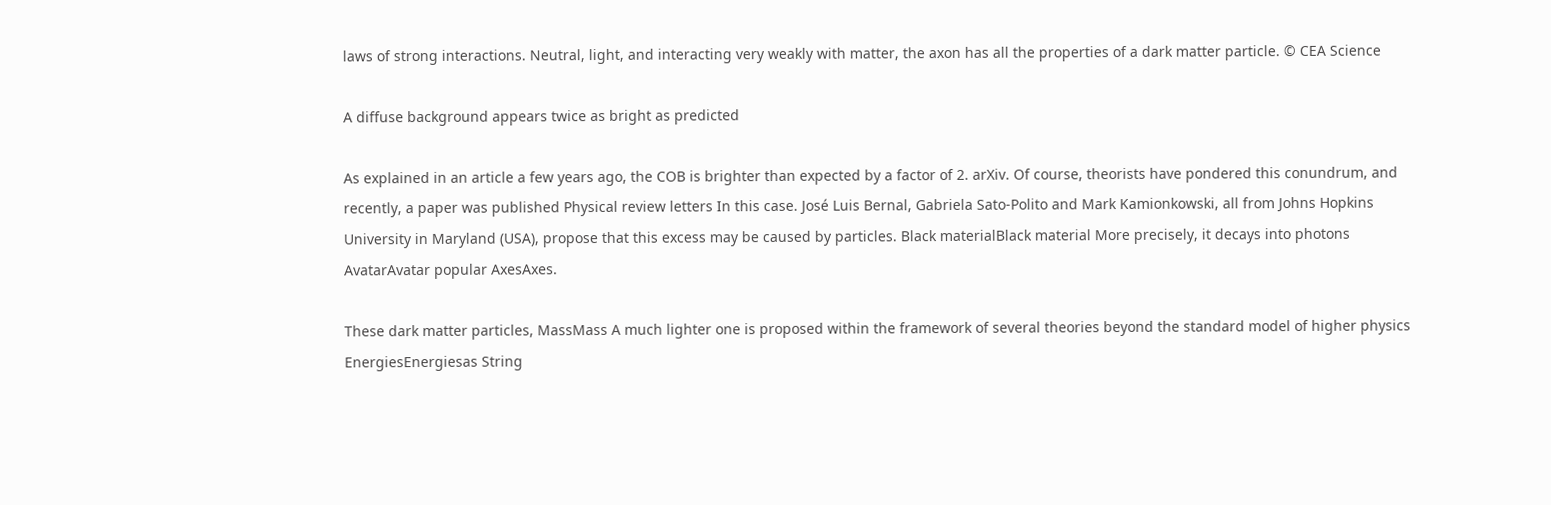laws of strong interactions. Neutral, light, and interacting very weakly with matter, the axon has all the properties of a dark matter particle. © CEA Science

A diffuse background appears twice as bright as predicted

As explained in an article a few years ago, the COB is brighter than expected by a factor of 2. arXiv. Of course, theorists have pondered this conundrum, and recently, a paper was published Physical review letters In this case. José Luis Bernal, Gabriela Sato-Polito and Mark Kamionkowski, all from Johns Hopkins University in Maryland (USA), propose that this excess may be caused by particles. Black materialBlack material More precisely, it decays into photons AvatarAvatar popular AxesAxes.

These dark matter particles, MassMass A much lighter one is proposed within the framework of several theories beyond the standard model of higher physics EnergiesEnergiesas String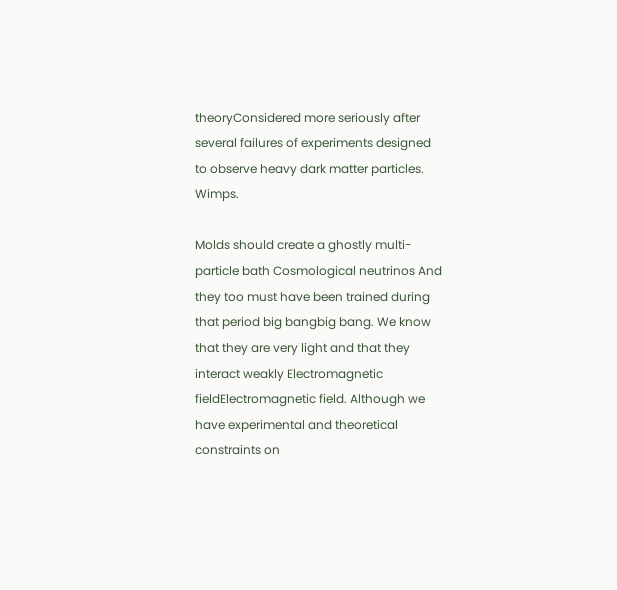theoryConsidered more seriously after several failures of experiments designed to observe heavy dark matter particles. Wimps.

Molds should create a ghostly multi-particle bath Cosmological neutrinos And they too must have been trained during that period big bangbig bang. We know that they are very light and that they interact weakly Electromagnetic fieldElectromagnetic field. Although we have experimental and theoretical constraints on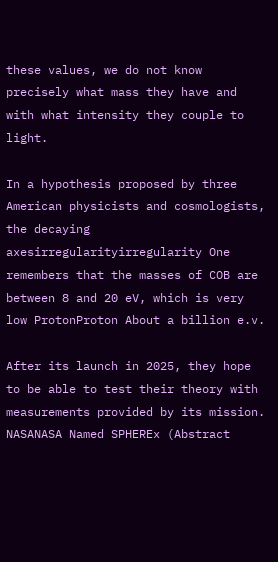these values, we do not know precisely what mass they have and with what intensity they couple to light.

In a hypothesis proposed by three American physicists and cosmologists, the decaying axesirregularityirregularity One remembers that the masses of COB are between 8 and 20 eV, which is very low ProtonProton About a billion e.v.

After its launch in 2025, they hope to be able to test their theory with measurements provided by its mission. NASANASA Named SPHEREx (Abstract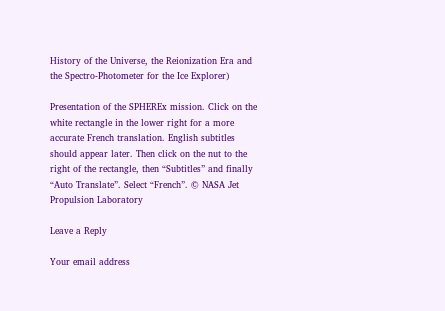History of the Universe, the Reionization Era and the Spectro-Photometer for the Ice Explorer)

Presentation of the SPHEREx mission. Click on the white rectangle in the lower right for a more accurate French translation. English subtitles should appear later. Then click on the nut to the right of the rectangle, then “Subtitles” and finally “Auto Translate”. Select “French”. © NASA Jet Propulsion Laboratory

Leave a Reply

Your email address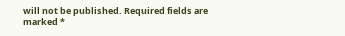will not be published. Required fields are marked *